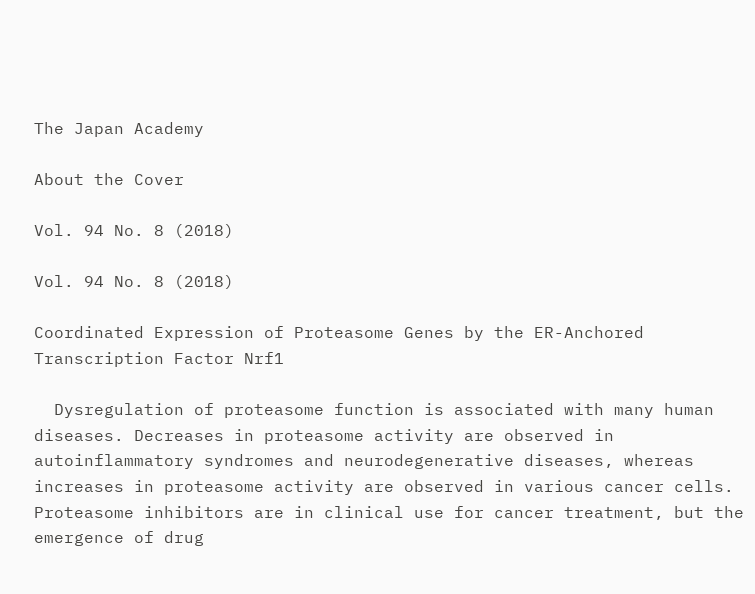The Japan Academy

About the Cover

Vol. 94 No. 8 (2018)

Vol. 94 No. 8 (2018)

Coordinated Expression of Proteasome Genes by the ER-Anchored Transcription Factor Nrf1

  Dysregulation of proteasome function is associated with many human diseases. Decreases in proteasome activity are observed in autoinflammatory syndromes and neurodegenerative diseases, whereas increases in proteasome activity are observed in various cancer cells. Proteasome inhibitors are in clinical use for cancer treatment, but the emergence of drug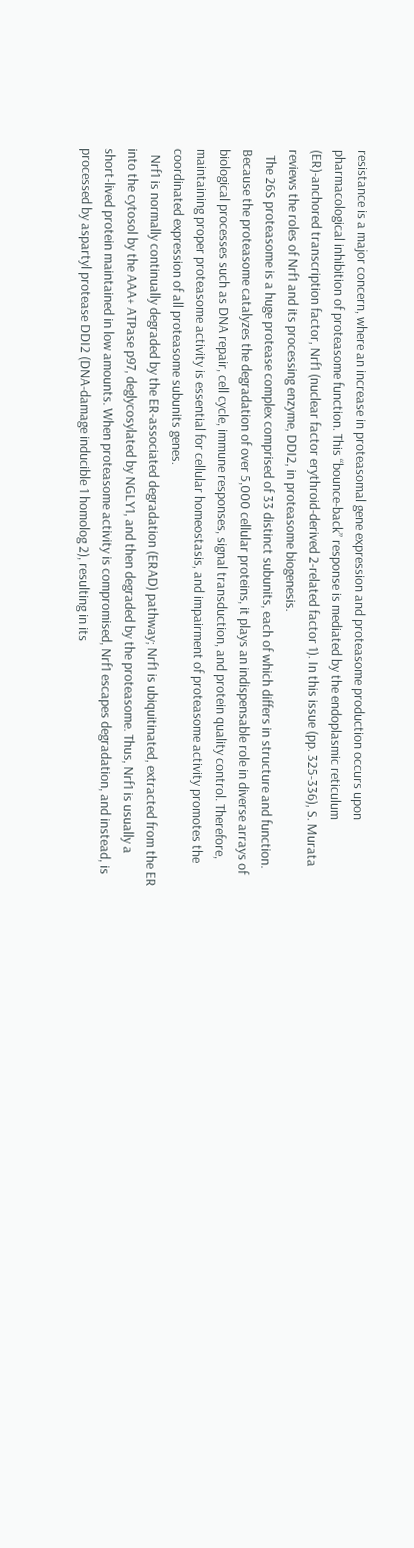resistance is a major concern, where an increase in proteasomal gene expression and proteasome production occurs upon pharmacological inhibition of proteasome function. This “bounce-back” response is mediated by the endoplasmic reticulum (ER)-anchored transcription factor, Nrf1 (nuclear factor erythroid-derived 2-related factor 1). In this issue (pp. 325-336), S. Murata reviews the roles of Nrf1 and its processing enzyme, DDI2, in proteasome biogenesis.
  The 26S proteasome is a huge protease complex comprised of 33 distinct subunits, each of which differs in structure and function. Because the proteasome catalyzes the degradation of over 5,000 cellular proteins, it plays an indispensable role in diverse arrays of biological processes such as DNA repair, cell cycle, immune responses, signal transduction, and protein quality control. Therefore, maintaining proper proteasome activity is essential for cellular homeostasis, and impairment of proteasome activity promotes the coordinated expression of all proteasome subunits genes.
  Nrf1 is normally continually degraded by the ER-associated degradation (ERAD) pathway; Nrf1 is ubiquitinated, extracted from the ER into the cytosol by the AAA+ ATPase p97, deglycosylated by NGLY1, and then degraded by the proteasome. Thus, Nrf1 is usually a short-lived protein maintained in low amounts. When proteasome activity is compromised, Nrf1 escapes degradation, and instead, is processed by aspartyl protease DDI2 (DNA-damage inducible 1 homolog 2), resulting in its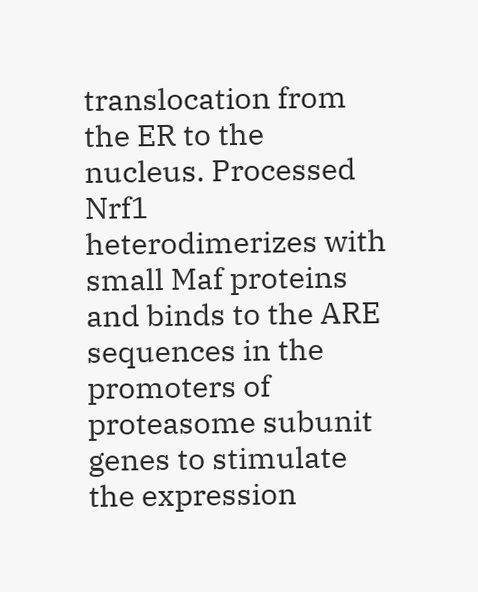translocation from the ER to the nucleus. Processed Nrf1 heterodimerizes with small Maf proteins and binds to the ARE sequences in the promoters of proteasome subunit genes to stimulate the expression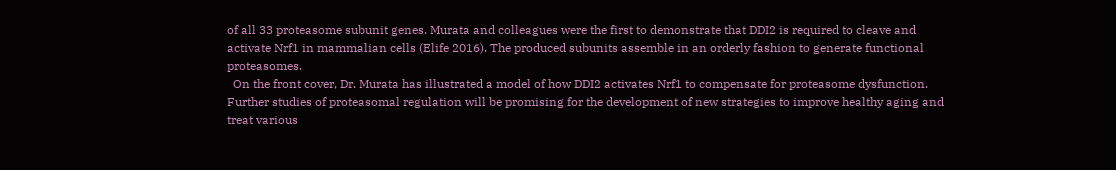of all 33 proteasome subunit genes. Murata and colleagues were the first to demonstrate that DDI2 is required to cleave and activate Nrf1 in mammalian cells (Elife 2016). The produced subunits assemble in an orderly fashion to generate functional proteasomes.
  On the front cover, Dr. Murata has illustrated a model of how DDI2 activates Nrf1 to compensate for proteasome dysfunction. Further studies of proteasomal regulation will be promising for the development of new strategies to improve healthy aging and treat various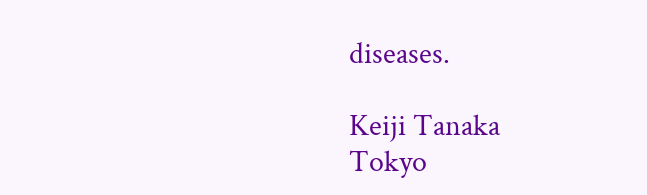diseases.

Keiji Tanaka
Tokyo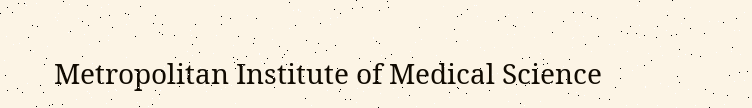Metropolitan Institute of Medical Science